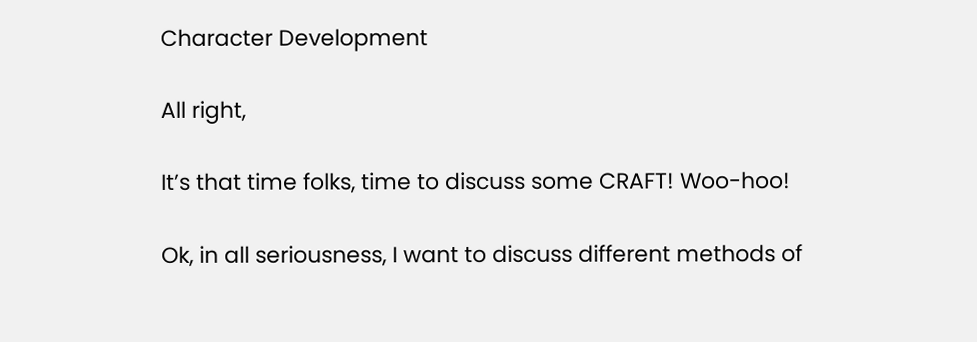Character Development

All right,

It’s that time folks, time to discuss some CRAFT! Woo-hoo!

Ok, in all seriousness, I want to discuss different methods of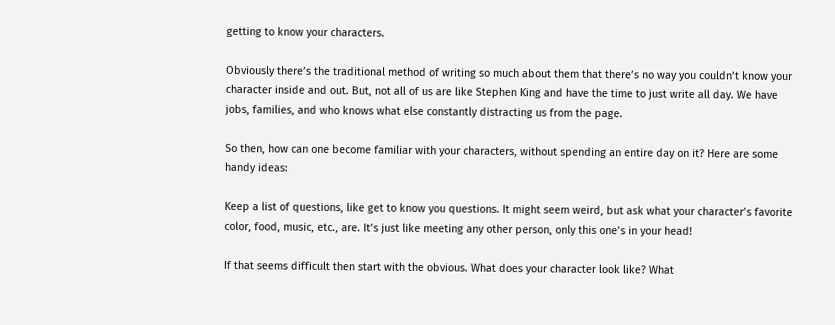getting to know your characters.

Obviously there’s the traditional method of writing so much about them that there’s no way you couldn’t know your character inside and out. But, not all of us are like Stephen King and have the time to just write all day. We have jobs, families, and who knows what else constantly distracting us from the page.

So then, how can one become familiar with your characters, without spending an entire day on it? Here are some handy ideas:

Keep a list of questions, like get to know you questions. It might seem weird, but ask what your character’s favorite color, food, music, etc., are. It’s just like meeting any other person, only this one’s in your head!

If that seems difficult then start with the obvious. What does your character look like? What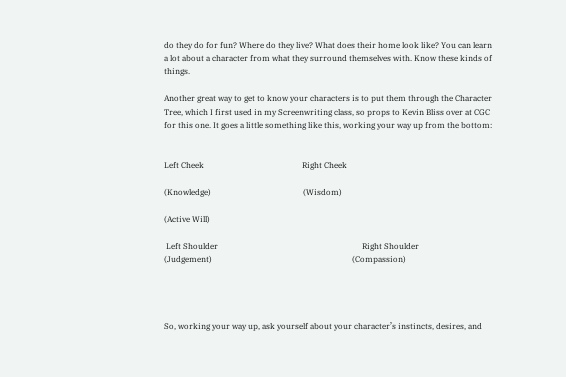do they do for fun? Where do they live? What does their home look like? You can learn a lot about a character from what they surround themselves with. Know these kinds of things.

Another great way to get to know your characters is to put them through the Character Tree, which I first used in my Screenwriting class, so props to Kevin Bliss over at CGC for this one. It goes a little something like this, working your way up from the bottom:


Left Cheek                                                 Right Cheek

(Knowledge)                                              (Wisdom)

(Active Will)

 Left Shoulder                                                                        Right Shoulder
(Judgement)                                                                      (Compassion)




So, working your way up, ask yourself about your character’s instincts, desires, and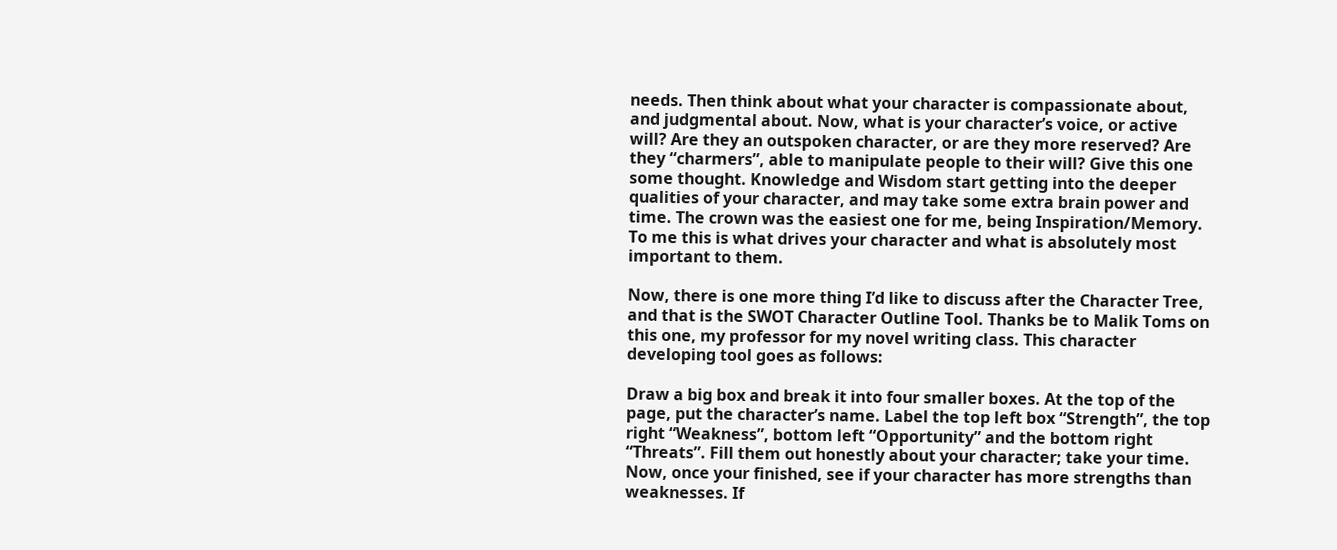needs. Then think about what your character is compassionate about, and judgmental about. Now, what is your character’s voice, or active will? Are they an outspoken character, or are they more reserved? Are they “charmers”, able to manipulate people to their will? Give this one some thought. Knowledge and Wisdom start getting into the deeper qualities of your character, and may take some extra brain power and time. The crown was the easiest one for me, being Inspiration/Memory. To me this is what drives your character and what is absolutely most important to them.

Now, there is one more thing I’d like to discuss after the Character Tree, and that is the SWOT Character Outline Tool. Thanks be to Malik Toms on this one, my professor for my novel writing class. This character developing tool goes as follows:

Draw a big box and break it into four smaller boxes. At the top of the page, put the character’s name. Label the top left box “Strength”, the top right “Weakness”, bottom left “Opportunity” and the bottom right “Threats”. Fill them out honestly about your character; take your time. Now, once your finished, see if your character has more strengths than weaknesses. If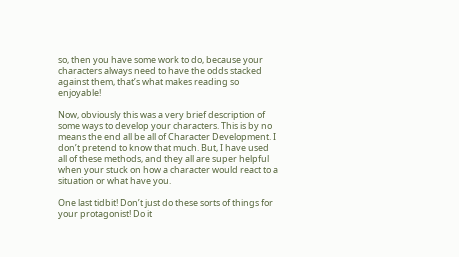so, then you have some work to do, because your characters always need to have the odds stacked against them, that’s what makes reading so enjoyable!

Now, obviously this was a very brief description of some ways to develop your characters. This is by no means the end all be all of Character Development. I don’t pretend to know that much. But, I have used all of these methods, and they all are super helpful when your stuck on how a character would react to a situation or what have you.

One last tidbit! Don’t just do these sorts of things for your protagonist! Do it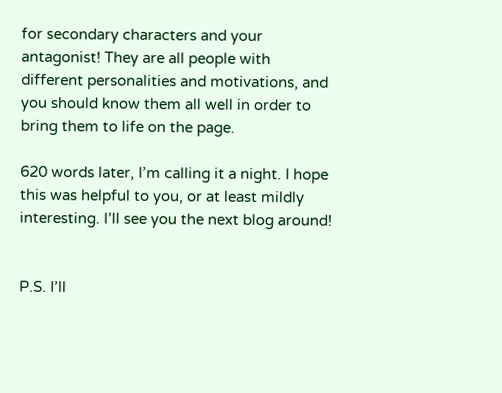for secondary characters and your antagonist! They are all people with different personalities and motivations, and you should know them all well in order to bring them to life on the page.

620 words later, I’m calling it a night. I hope this was helpful to you, or at least mildly interesting. I’ll see you the next blog around!


P.S. I’ll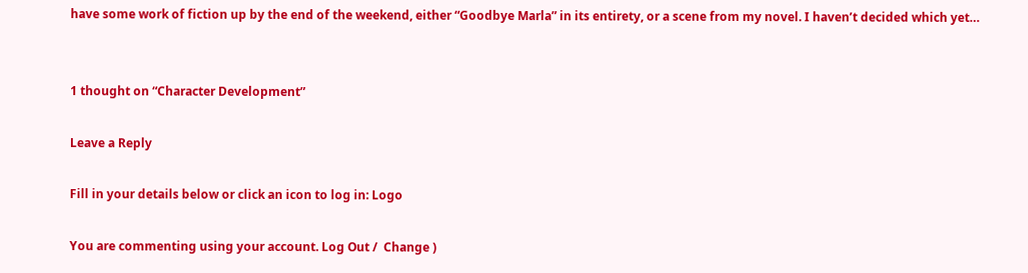have some work of fiction up by the end of the weekend, either “Goodbye Marla” in its entirety, or a scene from my novel. I haven’t decided which yet…


1 thought on “Character Development”

Leave a Reply

Fill in your details below or click an icon to log in: Logo

You are commenting using your account. Log Out /  Change )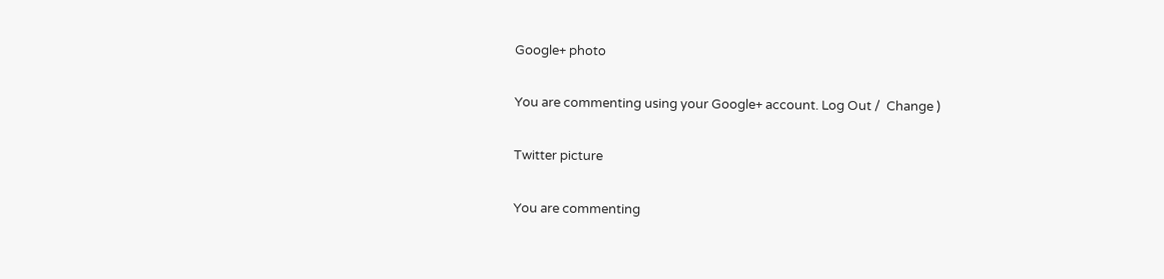Google+ photo

You are commenting using your Google+ account. Log Out /  Change )

Twitter picture

You are commenting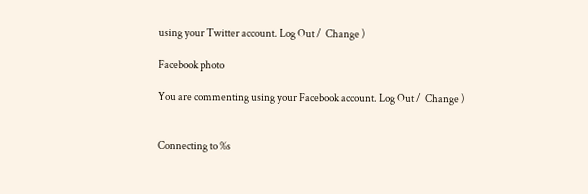using your Twitter account. Log Out /  Change )

Facebook photo

You are commenting using your Facebook account. Log Out /  Change )


Connecting to %s